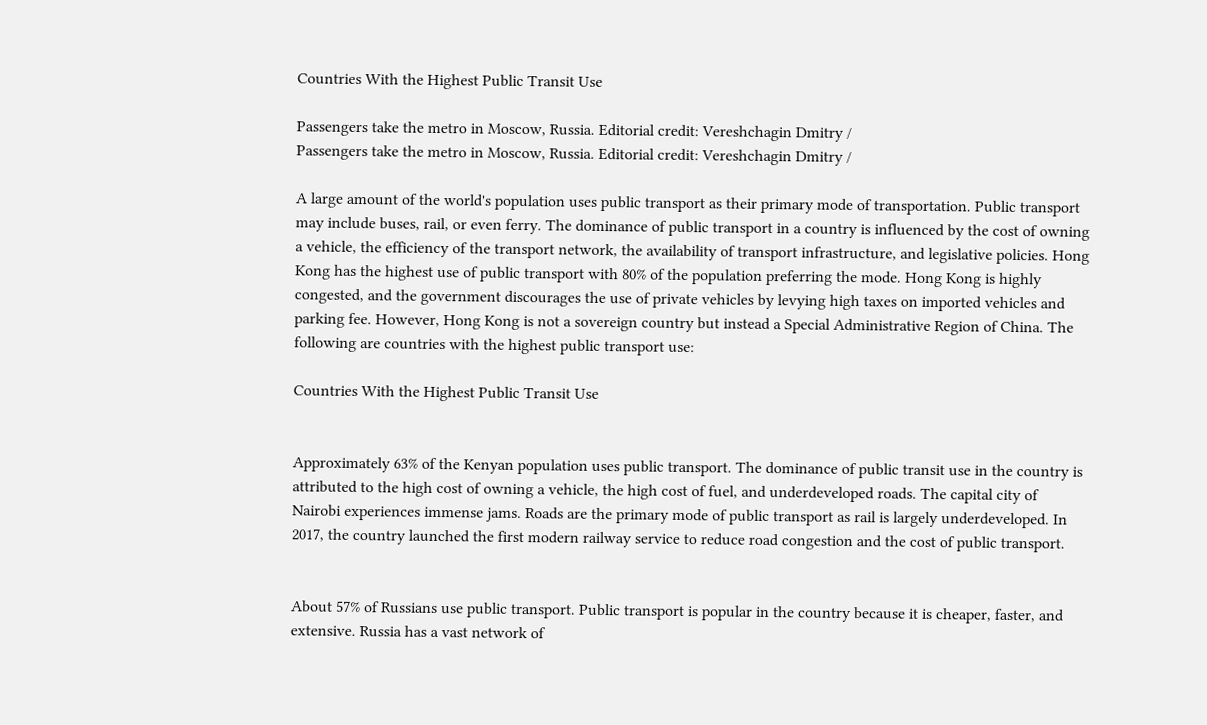Countries With the Highest Public Transit Use

Passengers take the metro in Moscow, Russia. Editorial credit: Vereshchagin Dmitry /
Passengers take the metro in Moscow, Russia. Editorial credit: Vereshchagin Dmitry /

A large amount of the world's population uses public transport as their primary mode of transportation. Public transport may include buses, rail, or even ferry. The dominance of public transport in a country is influenced by the cost of owning a vehicle, the efficiency of the transport network, the availability of transport infrastructure, and legislative policies. Hong Kong has the highest use of public transport with 80% of the population preferring the mode. Hong Kong is highly congested, and the government discourages the use of private vehicles by levying high taxes on imported vehicles and parking fee. However, Hong Kong is not a sovereign country but instead a Special Administrative Region of China. The following are countries with the highest public transport use:

Countries With the Highest Public Transit Use


Approximately 63% of the Kenyan population uses public transport. The dominance of public transit use in the country is attributed to the high cost of owning a vehicle, the high cost of fuel, and underdeveloped roads. The capital city of Nairobi experiences immense jams. Roads are the primary mode of public transport as rail is largely underdeveloped. In 2017, the country launched the first modern railway service to reduce road congestion and the cost of public transport.


About 57% of Russians use public transport. Public transport is popular in the country because it is cheaper, faster, and extensive. Russia has a vast network of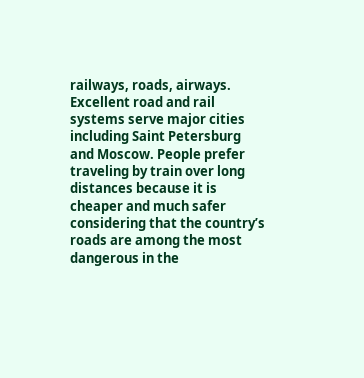railways, roads, airways. Excellent road and rail systems serve major cities including Saint Petersburg and Moscow. People prefer traveling by train over long distances because it is cheaper and much safer considering that the country’s roads are among the most dangerous in the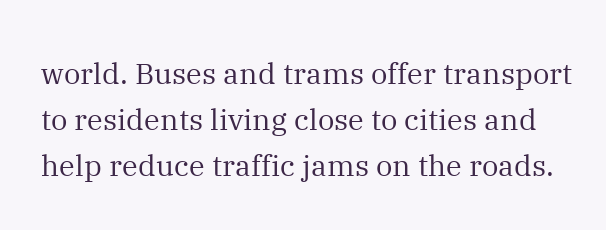world. Buses and trams offer transport to residents living close to cities and help reduce traffic jams on the roads.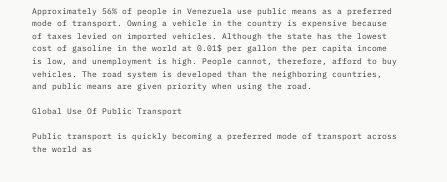Approximately 56% of people in Venezuela use public means as a preferred mode of transport. Owning a vehicle in the country is expensive because of taxes levied on imported vehicles. Although the state has the lowest cost of gasoline in the world at 0.01$ per gallon the per capita income is low, and unemployment is high. People cannot, therefore, afford to buy vehicles. The road system is developed than the neighboring countries, and public means are given priority when using the road.

Global Use Of Public Transport

Public transport is quickly becoming a preferred mode of transport across the world as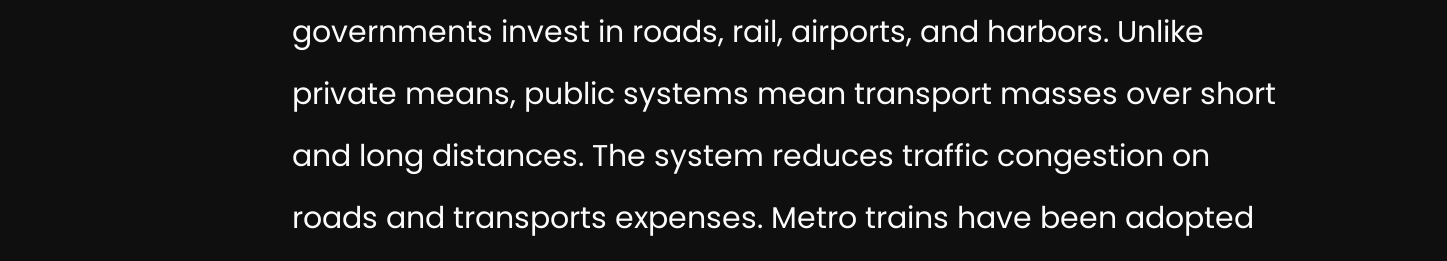governments invest in roads, rail, airports, and harbors. Unlike private means, public systems mean transport masses over short and long distances. The system reduces traffic congestion on roads and transports expenses. Metro trains have been adopted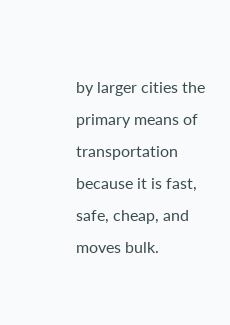by larger cities the primary means of transportation because it is fast, safe, cheap, and moves bulk.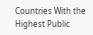Countries With the Highest Public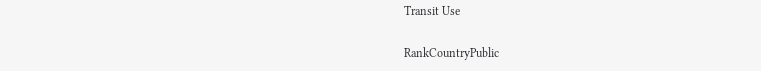Transit Use

RankCountryPublic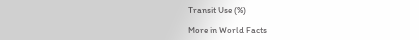Transit Use (%)

More in World Facts